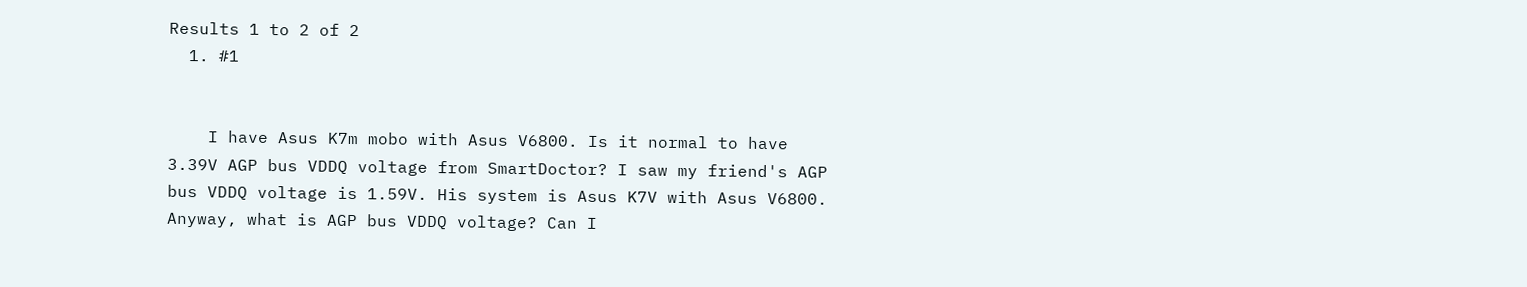Results 1 to 2 of 2
  1. #1


    I have Asus K7m mobo with Asus V6800. Is it normal to have 3.39V AGP bus VDDQ voltage from SmartDoctor? I saw my friend's AGP bus VDDQ voltage is 1.59V. His system is Asus K7V with Asus V6800. Anyway, what is AGP bus VDDQ voltage? Can I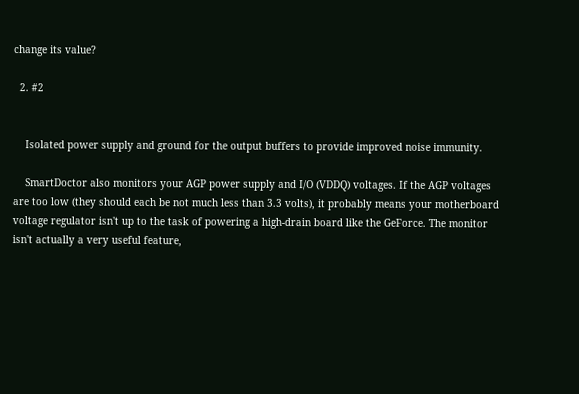change its value?

  2. #2


    Isolated power supply and ground for the output buffers to provide improved noise immunity.

    SmartDoctor also monitors your AGP power supply and I/O (VDDQ) voltages. If the AGP voltages are too low (they should each be not much less than 3.3 volts), it probably means your motherboard voltage regulator isn't up to the task of powering a high-drain board like the GeForce. The monitor isn't actually a very useful feature,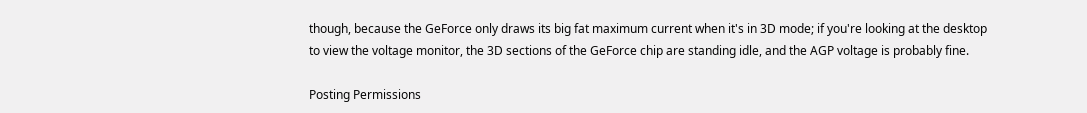though, because the GeForce only draws its big fat maximum current when it's in 3D mode; if you're looking at the desktop to view the voltage monitor, the 3D sections of the GeForce chip are standing idle, and the AGP voltage is probably fine.

Posting Permissions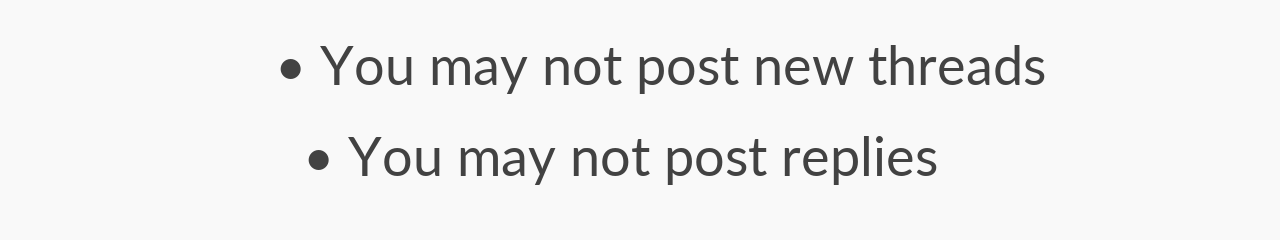• You may not post new threads
  • You may not post replies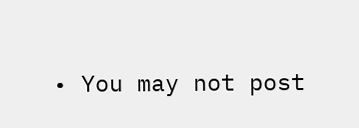• You may not post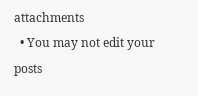attachments
  • You may not edit your posts